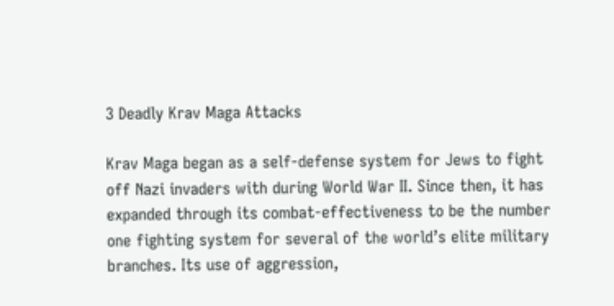3 Deadly Krav Maga Attacks

Krav Maga began as a self-defense system for Jews to fight off Nazi invaders with during World War II. Since then, it has expanded through its combat-effectiveness to be the number one fighting system for several of the world’s elite military branches. Its use of aggression,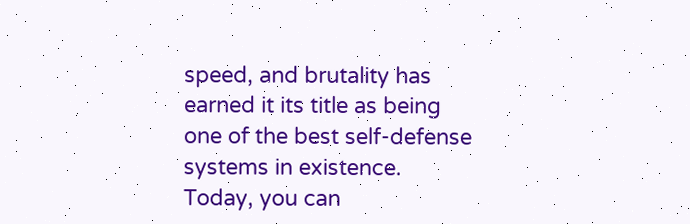speed, and brutality has earned it its title as being one of the best self-defense systems in existence. Today, you can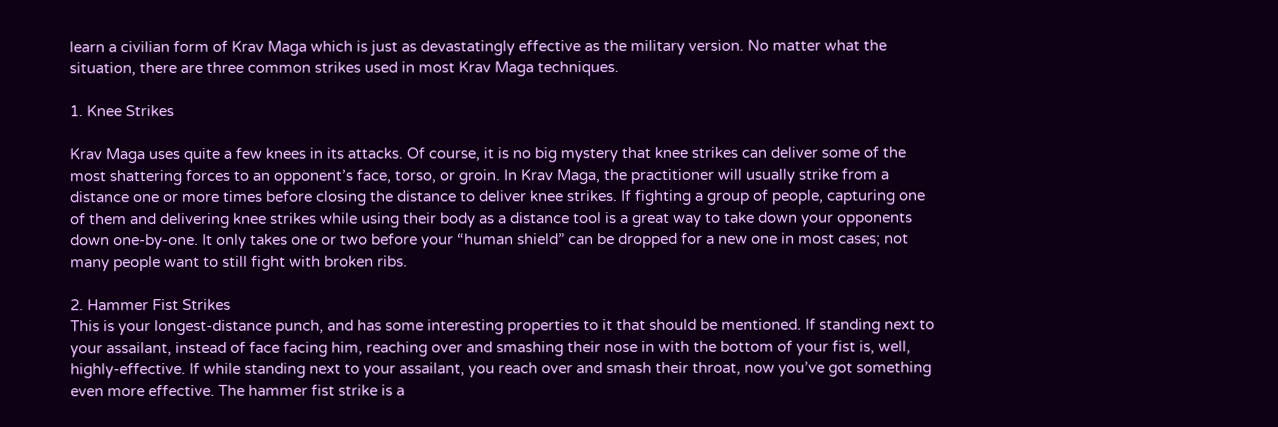learn a civilian form of Krav Maga which is just as devastatingly effective as the military version. No matter what the situation, there are three common strikes used in most Krav Maga techniques.

1. Knee Strikes

Krav Maga uses quite a few knees in its attacks. Of course, it is no big mystery that knee strikes can deliver some of the most shattering forces to an opponent’s face, torso, or groin. In Krav Maga, the practitioner will usually strike from a distance one or more times before closing the distance to deliver knee strikes. If fighting a group of people, capturing one of them and delivering knee strikes while using their body as a distance tool is a great way to take down your opponents down one-by-one. It only takes one or two before your “human shield” can be dropped for a new one in most cases; not many people want to still fight with broken ribs.

2. Hammer Fist Strikes
This is your longest-distance punch, and has some interesting properties to it that should be mentioned. If standing next to your assailant, instead of face facing him, reaching over and smashing their nose in with the bottom of your fist is, well, highly-effective. If while standing next to your assailant, you reach over and smash their throat, now you’ve got something even more effective. The hammer fist strike is a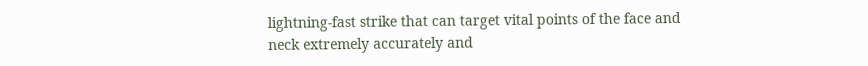lightning-fast strike that can target vital points of the face and neck extremely accurately and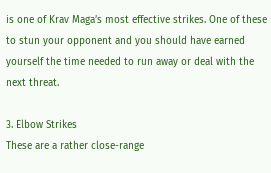is one of Krav Maga’s most effective strikes. One of these to stun your opponent and you should have earned yourself the time needed to run away or deal with the next threat.

3. Elbow Strikes
These are a rather close-range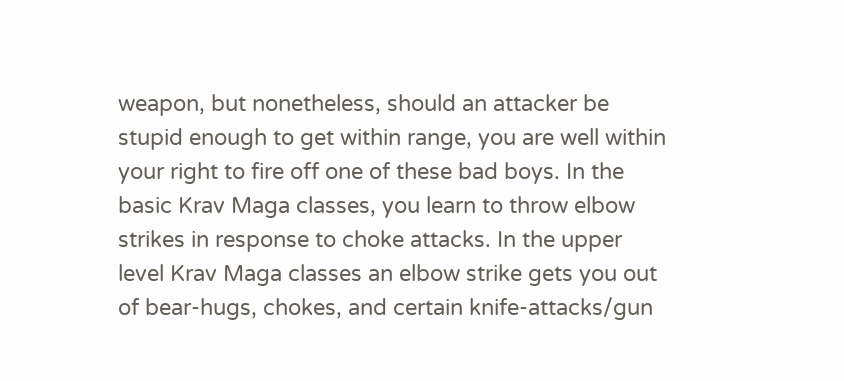weapon, but nonetheless, should an attacker be stupid enough to get within range, you are well within your right to fire off one of these bad boys. In the basic Krav Maga classes, you learn to throw elbow strikes in response to choke attacks. In the upper level Krav Maga classes an elbow strike gets you out of bear-hugs, chokes, and certain knife-attacks/gun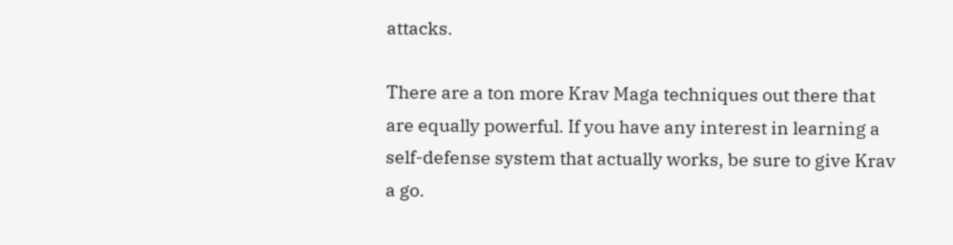attacks.

There are a ton more Krav Maga techniques out there that are equally powerful. If you have any interest in learning a self-defense system that actually works, be sure to give Krav a go.